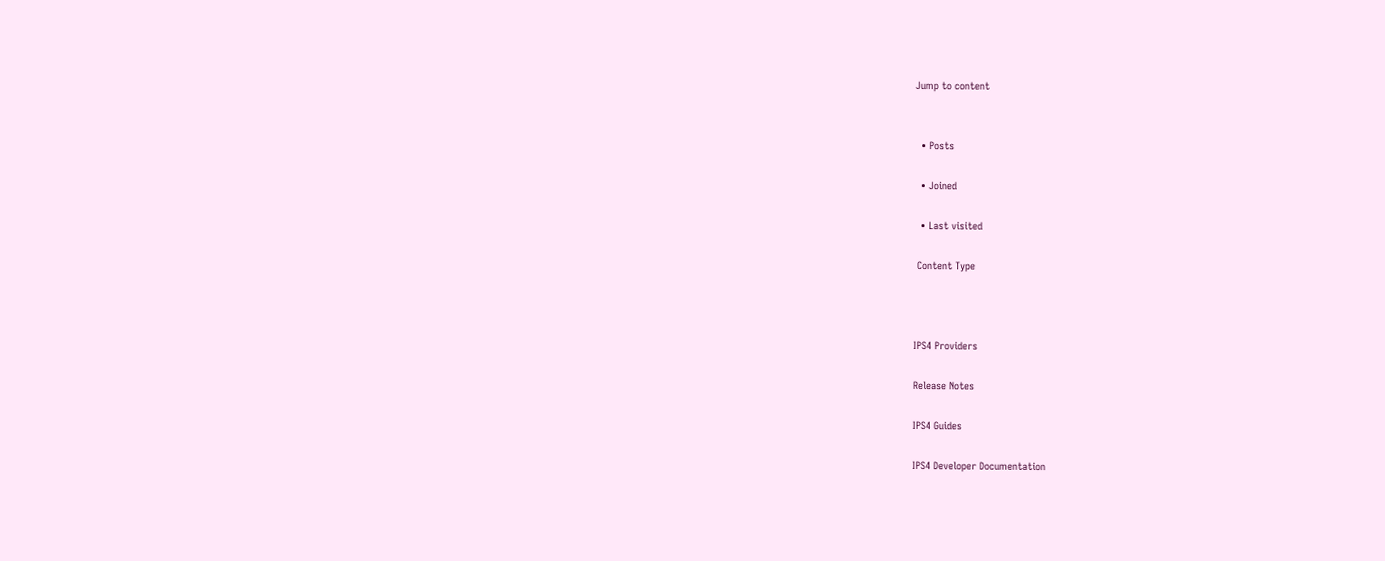Jump to content


  • Posts

  • Joined

  • Last visited

 Content Type



IPS4 Providers

Release Notes

IPS4 Guides

IPS4 Developer Documentation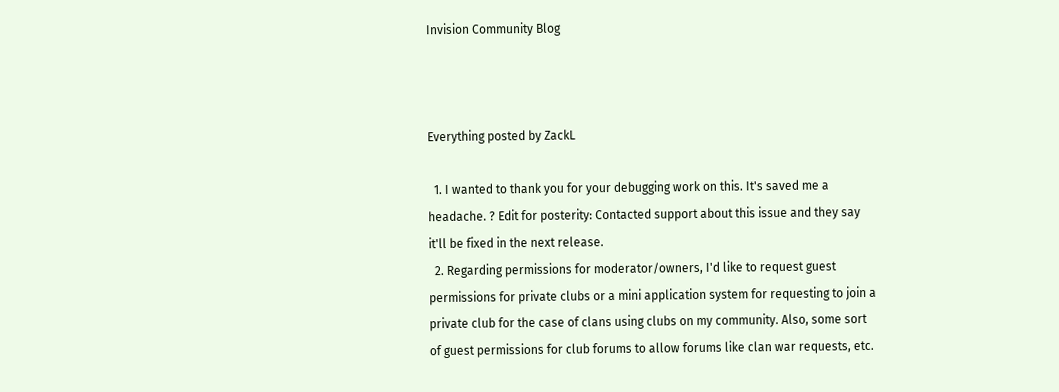Invision Community Blog



Everything posted by ZackL

  1. I wanted to thank you for your debugging work on this. It's saved me a headache. ? Edit for posterity: Contacted support about this issue and they say it'll be fixed in the next release.
  2. Regarding permissions for moderator/owners, I'd like to request guest permissions for private clubs or a mini application system for requesting to join a private club for the case of clans using clubs on my community. Also, some sort of guest permissions for club forums to allow forums like clan war requests, etc.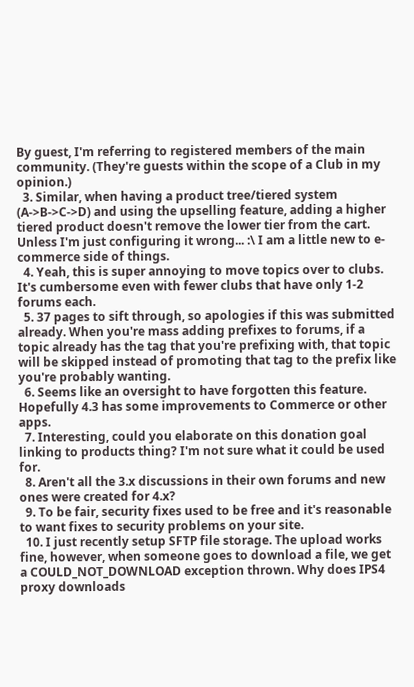By guest, I'm referring to registered members of the main community. (They're guests within the scope of a Club in my opinion.)
  3. Similar, when having a product tree/tiered system (A->B->C->D) and using the upselling feature, adding a higher tiered product doesn't remove the lower tier from the cart. Unless I'm just configuring it wrong... :\ I am a little new to e-commerce side of things.
  4. Yeah, this is super annoying to move topics over to clubs. It's cumbersome even with fewer clubs that have only 1-2 forums each.
  5. 37 pages to sift through, so apologies if this was submitted already. When you're mass adding prefixes to forums, if a topic already has the tag that you're prefixing with, that topic will be skipped instead of promoting that tag to the prefix like you're probably wanting.
  6. Seems like an oversight to have forgotten this feature. Hopefully 4.3 has some improvements to Commerce or other apps.
  7. Interesting, could you elaborate on this donation goal linking to products thing? I'm not sure what it could be used for.
  8. Aren't all the 3.x discussions in their own forums and new ones were created for 4.x?
  9. To be fair, security fixes used to be free and it's reasonable to want fixes to security problems on your site.
  10. I just recently setup SFTP file storage. The upload works fine, however, when someone goes to download a file, we get a COULD_NOT_DOWNLOAD exception thrown. Why does IPS4 proxy downloads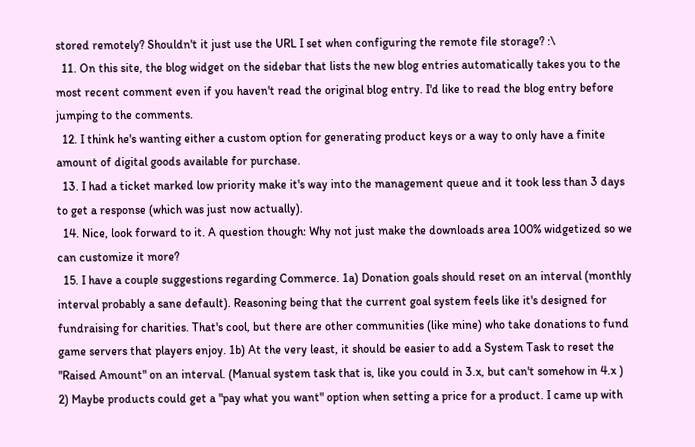stored remotely? Shouldn't it just use the URL I set when configuring the remote file storage? :\
  11. On this site, the blog widget on the sidebar that lists the new blog entries automatically takes you to the most recent comment even if you haven't read the original blog entry. I'd like to read the blog entry before jumping to the comments.
  12. I think he's wanting either a custom option for generating product keys or a way to only have a finite amount of digital goods available for purchase.
  13. I had a ticket marked low priority make it's way into the management queue and it took less than 3 days to get a response (which was just now actually).
  14. Nice, look forward to it. A question though: Why not just make the downloads area 100% widgetized so we can customize it more?
  15. I have a couple suggestions regarding Commerce. 1a) Donation goals should reset on an interval (monthly interval probably a sane default). Reasoning being that the current goal system feels like it's designed for fundraising for charities. That's cool, but there are other communities (like mine) who take donations to fund game servers that players enjoy. 1b) At the very least, it should be easier to add a System Task to reset the "Raised Amount" on an interval. (Manual system task that is, like you could in 3.x, but can't somehow in 4.x ) 2) Maybe products could get a "pay what you want" option when setting a price for a product. I came up with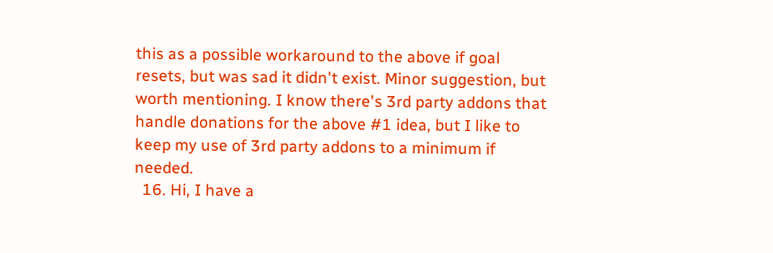this as a possible workaround to the above if goal resets, but was sad it didn't exist. Minor suggestion, but worth mentioning. I know there's 3rd party addons that handle donations for the above #1 idea, but I like to keep my use of 3rd party addons to a minimum if needed.
  16. Hi, I have a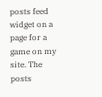posts feed widget on a page for a game on my site. The posts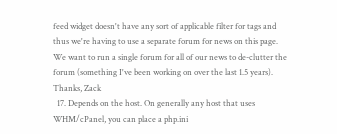feed widget doesn't have any sort of applicable filter for tags and thus we're having to use a separate forum for news on this page. We want to run a single forum for all of our news to de-clutter the forum (something I've been working on over the last 1.5 years). Thanks, Zack
  17. Depends on the host. On generally any host that uses WHM/cPanel, you can place a php.ini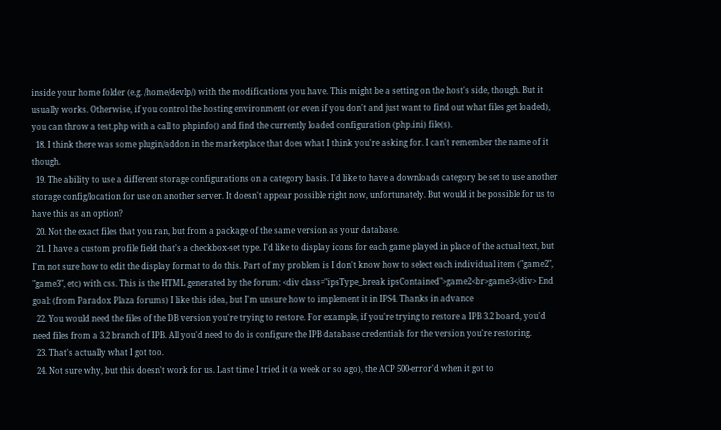inside your home folder (e.g. /home/devlp/) with the modifications you have. This might be a setting on the host's side, though. But it usually works. Otherwise, if you control the hosting environment (or even if you don't and just want to find out what files get loaded), you can throw a test.php with a call to phpinfo() and find the currently loaded configuration (php.ini) file(s).
  18. I think there was some plugin/addon in the marketplace that does what I think you're asking for. I can't remember the name of it though.
  19. The ability to use a different storage configurations on a category basis. I'd like to have a downloads category be set to use another storage config/location for use on another server. It doesn't appear possible right now, unfortunately. But would it be possible for us to have this as an option?
  20. Not the exact files that you ran, but from a package of the same version as your database.
  21. I have a custom profile field that's a checkbox-set type. I'd like to display icons for each game played in place of the actual text, but I'm not sure how to edit the display format to do this. Part of my problem is I don't know how to select each individual item ("game2", "game3", etc) with css. This is the HTML generated by the forum: <div class="ipsType_break ipsContained">game2<br>game3</div> End goal: (from Paradox Plaza forums) I like this idea, but I'm unsure how to implement it in IPS4. Thanks in advance
  22. You would need the files of the DB version you're trying to restore. For example, if you're trying to restore a IPB 3.2 board, you'd need files from a 3.2 branch of IPB. All you'd need to do is configure the IPB database credentials for the version you're restoring.
  23. That's actually what I got too.
  24. Not sure why, but this doesn't work for us. Last time I tried it (a week or so ago), the ACP 500-error'd when it got to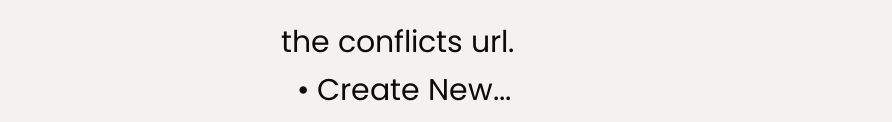the conflicts url.
  • Create New...